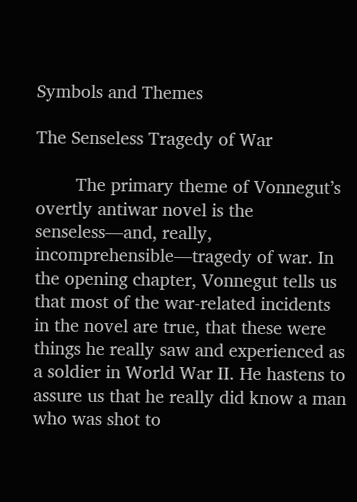Symbols and Themes

The Senseless Tragedy of War

        The primary theme of Vonnegut’s overtly antiwar novel is the senseless—and, really, incomprehensible—tragedy of war. In the opening chapter, Vonnegut tells us that most of the war-related incidents in the novel are true, that these were things he really saw and experienced as a soldier in World War II. He hastens to assure us that he really did know a man who was shot to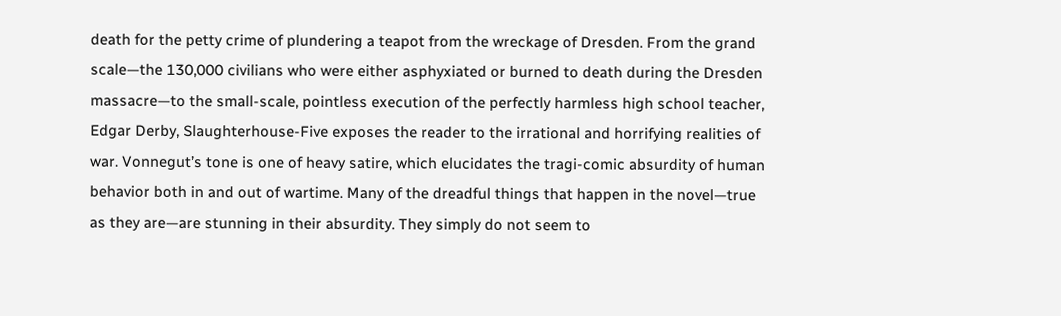death for the petty crime of plundering a teapot from the wreckage of Dresden. From the grand scale—the 130,000 civilians who were either asphyxiated or burned to death during the Dresden massacre—to the small-scale, pointless execution of the perfectly harmless high school teacher, Edgar Derby, Slaughterhouse-Five exposes the reader to the irrational and horrifying realities of war. Vonnegut’s tone is one of heavy satire, which elucidates the tragi-comic absurdity of human behavior both in and out of wartime. Many of the dreadful things that happen in the novel—true as they are—are stunning in their absurdity. They simply do not seem to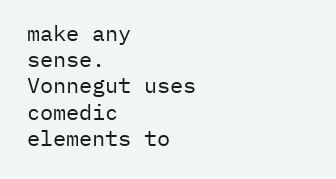make any sense. Vonnegut uses comedic elements to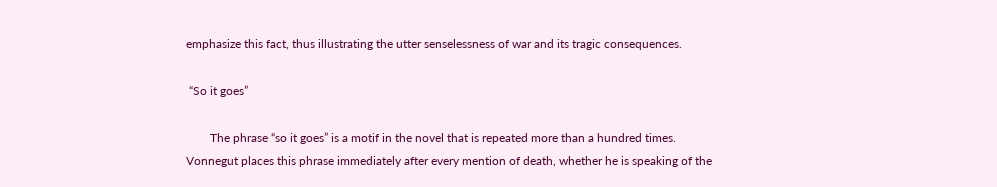emphasize this fact, thus illustrating the utter senselessness of war and its tragic consequences.

 “So it goes”

        The phrase “so it goes” is a motif in the novel that is repeated more than a hundred times. Vonnegut places this phrase immediately after every mention of death, whether he is speaking of the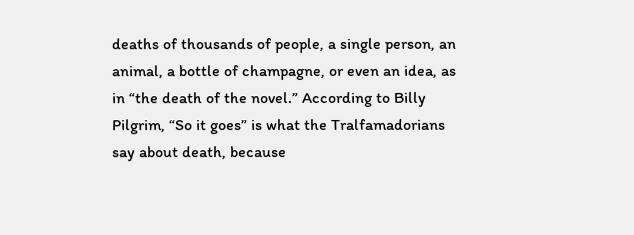deaths of thousands of people, a single person, an animal, a bottle of champagne, or even an idea, as in “the death of the novel.” According to Billy Pilgrim, “So it goes” is what the Tralfamadorians say about death, because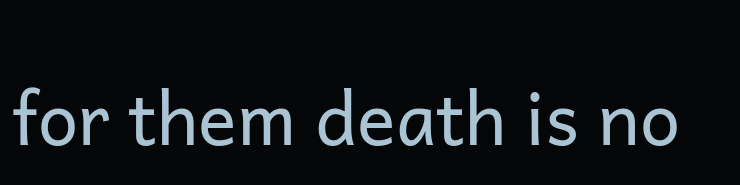for them death is no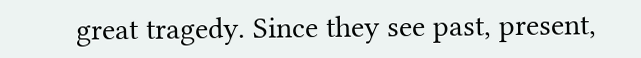great tragedy. Since they see past, present,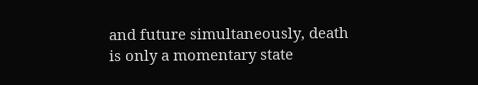and future simultaneously, death is only a momentary state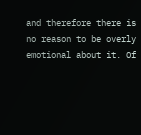and therefore there is no reason to be overly emotional about it. Of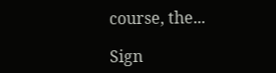course, the...

Sign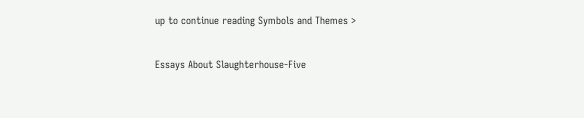up to continue reading Symbols and Themes >

Essays About Slaughterhouse-Five